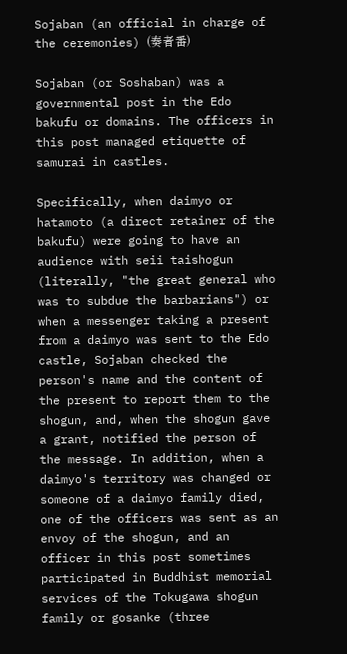Sojaban (an official in charge of the ceremonies) (奏者番)

Sojaban (or Soshaban) was a governmental post in the Edo bakufu or domains. The officers in this post managed etiquette of samurai in castles.

Specifically, when daimyo or hatamoto (a direct retainer of the bakufu) were going to have an audience with seii taishogun (literally, "the great general who was to subdue the barbarians") or when a messenger taking a present from a daimyo was sent to the Edo castle, Sojaban checked the person's name and the content of the present to report them to the shogun, and, when the shogun gave a grant, notified the person of the message. In addition, when a daimyo's territory was changed or someone of a daimyo family died, one of the officers was sent as an envoy of the shogun, and an officer in this post sometimes participated in Buddhist memorial services of the Tokugawa shogun family or gosanke (three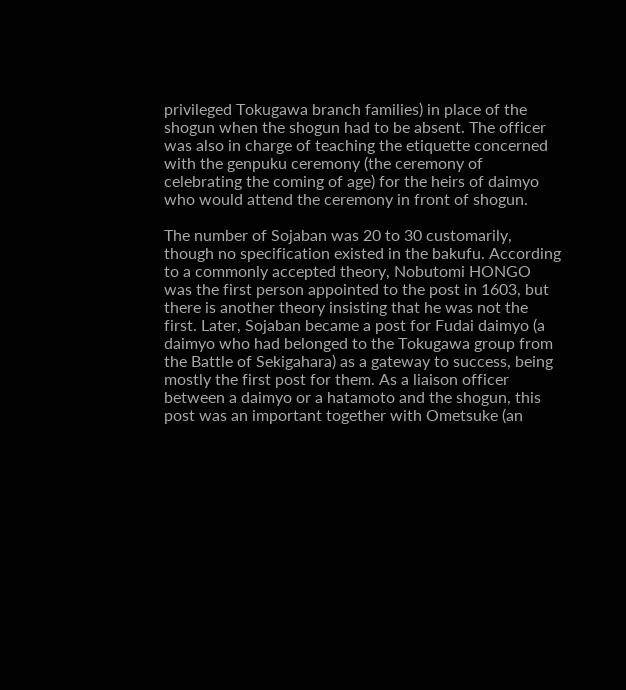privileged Tokugawa branch families) in place of the shogun when the shogun had to be absent. The officer was also in charge of teaching the etiquette concerned with the genpuku ceremony (the ceremony of celebrating the coming of age) for the heirs of daimyo who would attend the ceremony in front of shogun.

The number of Sojaban was 20 to 30 customarily, though no specification existed in the bakufu. According to a commonly accepted theory, Nobutomi HONGO was the first person appointed to the post in 1603, but there is another theory insisting that he was not the first. Later, Sojaban became a post for Fudai daimyo (a daimyo who had belonged to the Tokugawa group from the Battle of Sekigahara) as a gateway to success, being mostly the first post for them. As a liaison officer between a daimyo or a hatamoto and the shogun, this post was an important together with Ometsuke (an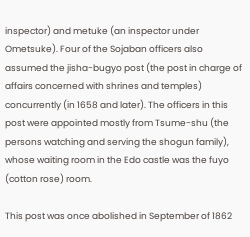inspector) and metuke (an inspector under Ometsuke). Four of the Sojaban officers also assumed the jisha-bugyo post (the post in charge of affairs concerned with shrines and temples) concurrently (in 1658 and later). The officers in this post were appointed mostly from Tsume-shu (the persons watching and serving the shogun family), whose waiting room in the Edo castle was the fuyo (cotton rose) room.

This post was once abolished in September of 1862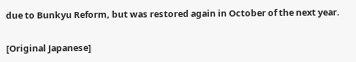due to Bunkyu Reform, but was restored again in October of the next year.

[Original Japanese]